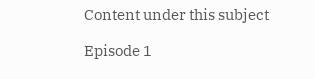Content under this subject

Episode 1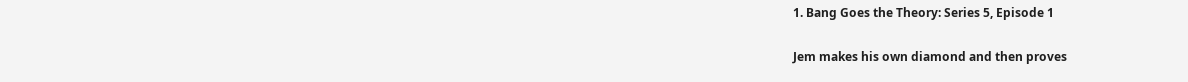1. Bang Goes the Theory: Series 5, Episode 1

Jem makes his own diamond and then proves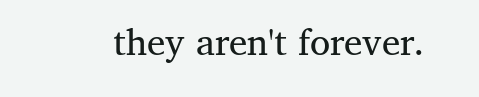they aren't forever.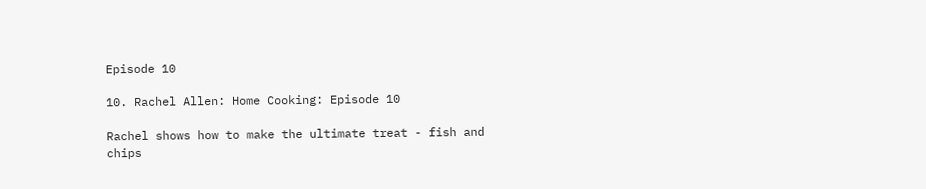Episode 10

10. Rachel Allen: Home Cooking: Episode 10

Rachel shows how to make the ultimate treat - fish and chips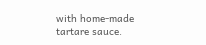with home-made tartare sauce.